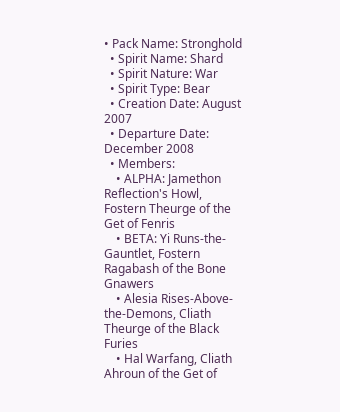• Pack Name: Stronghold
  • Spirit Name: Shard
  • Spirit Nature: War
  • Spirit Type: Bear
  • Creation Date: August 2007
  • Departure Date: December 2008
  • Members:
    • ALPHA: Jamethon Reflection's Howl, Fostern Theurge of the Get of Fenris
    • BETA: Yi Runs-the-Gauntlet, Fostern Ragabash of the Bone Gnawers
    • Alesia Rises-Above-the-Demons, Cliath Theurge of the Black Furies
    • Hal Warfang, Cliath Ahroun of the Get of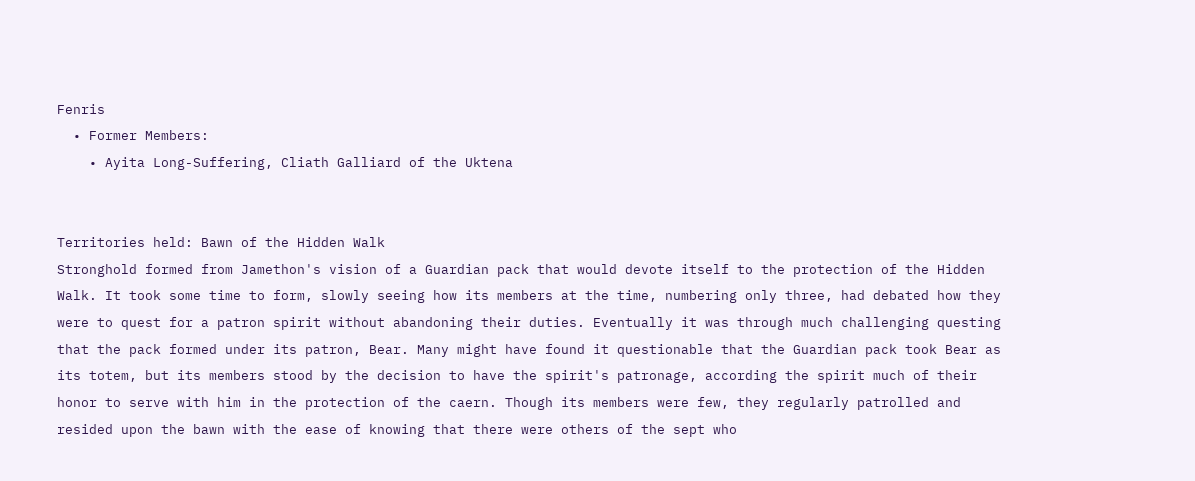Fenris
  • Former Members:
    • Ayita Long-Suffering, Cliath Galliard of the Uktena


Territories held: Bawn of the Hidden Walk
Stronghold formed from Jamethon's vision of a Guardian pack that would devote itself to the protection of the Hidden Walk. It took some time to form, slowly seeing how its members at the time, numbering only three, had debated how they were to quest for a patron spirit without abandoning their duties. Eventually it was through much challenging questing that the pack formed under its patron, Bear. Many might have found it questionable that the Guardian pack took Bear as its totem, but its members stood by the decision to have the spirit's patronage, according the spirit much of their honor to serve with him in the protection of the caern. Though its members were few, they regularly patrolled and resided upon the bawn with the ease of knowing that there were others of the sept who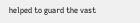helped to guard the vast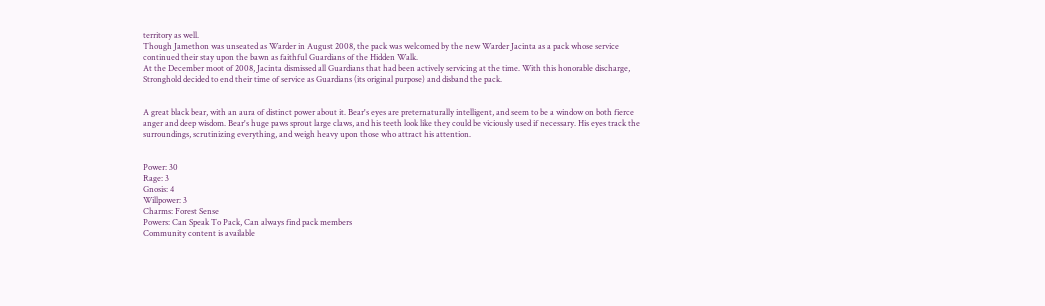territory as well.
Though Jamethon was unseated as Warder in August 2008, the pack was welcomed by the new Warder Jacinta as a pack whose service continued their stay upon the bawn as faithful Guardians of the Hidden Walk.
At the December moot of 2008, Jacinta dismissed all Guardians that had been actively servicing at the time. With this honorable discharge, Stronghold decided to end their time of service as Guardians (its original purpose) and disband the pack.


A great black bear, with an aura of distinct power about it. Bear's eyes are preternaturally intelligent, and seem to be a window on both fierce anger and deep wisdom. Bear's huge paws sprout large claws, and his teeth look like they could be viciously used if necessary. His eyes track the surroundings, scrutinizing everything, and weigh heavy upon those who attract his attention.


Power: 30
Rage: 3
Gnosis: 4
Willpower: 3
Charms: Forest Sense
Powers: Can Speak To Pack, Can always find pack members
Community content is available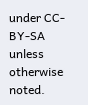under CC-BY-SA unless otherwise noted.